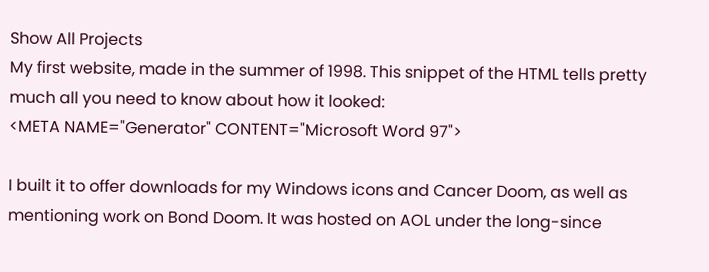Show All Projects
My first website, made in the summer of 1998. This snippet of the HTML tells pretty much all you need to know about how it looked:
<META NAME="Generator" CONTENT="Microsoft Word 97">

I built it to offer downloads for my Windows icons and Cancer Doom, as well as mentioning work on Bond Doom. It was hosted on AOL under the long-since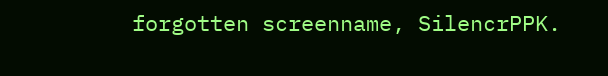forgotten screenname, SilencrPPK.